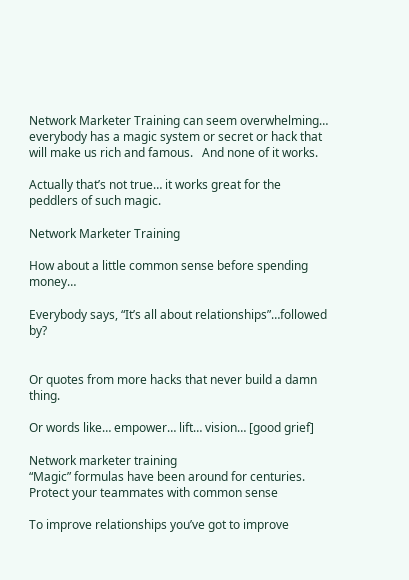Network Marketer Training can seem overwhelming… everybody has a magic system or secret or hack that will make us rich and famous.   And none of it works.

Actually that’s not true… it works great for the peddlers of such magic.

Network Marketer Training

How about a little common sense before spending money…

Everybody says, “It’s all about relationships”…followed by?


Or quotes from more hacks that never build a damn thing.

Or words like… empower… lift… vision… [good grief]

Network marketer training
“Magic” formulas have been around for centuries. Protect your teammates with common sense

To improve relationships you’ve got to improve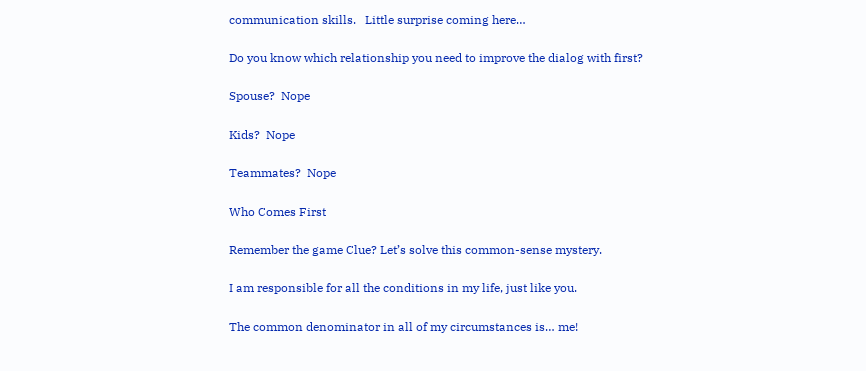communication skills.   Little surprise coming here…

Do you know which relationship you need to improve the dialog with first?

Spouse?  Nope

Kids?  Nope

Teammates?  Nope

Who Comes First

Remember the game Clue? Let’s solve this common-sense mystery.

I am responsible for all the conditions in my life, just like you.

The common denominator in all of my circumstances is… me!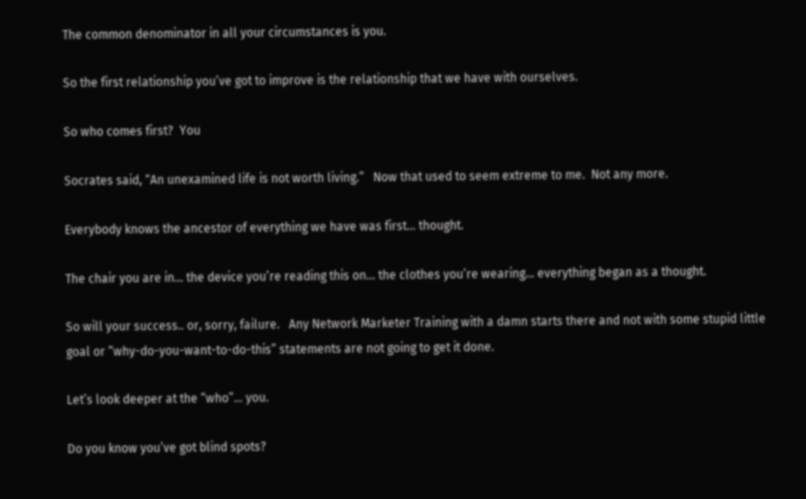The common denominator in all your circumstances is you.

So the first relationship you’ve got to improve is the relationship that we have with ourselves.

So who comes first?  You

Socrates said, “An unexamined life is not worth living.”   Now that used to seem extreme to me.  Not any more.

Everybody knows the ancestor of everything we have was first… thought.

The chair you are in… the device you’re reading this on… the clothes you’re wearing… everything began as a thought.

So will your success.. or, sorry, failure.   Any Network Marketer Training with a damn starts there and not with some stupid little goal or “why-do-you-want-to-do-this” statements are not going to get it done.

Let’s look deeper at the “who”… you.

Do you know you’ve got blind spots?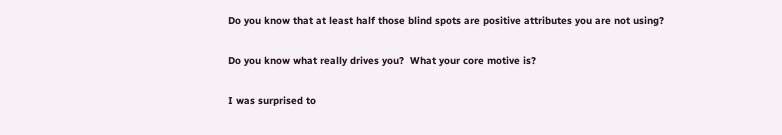Do you know that at least half those blind spots are positive attributes you are not using?

Do you know what really drives you?  What your core motive is?

I was surprised to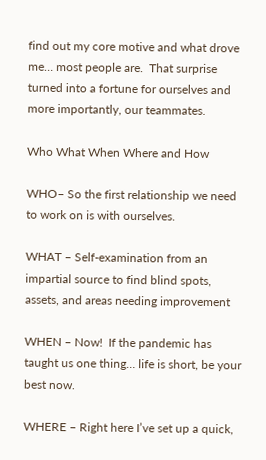find out my core motive and what drove me… most people are.  That surprise turned into a fortune for ourselves and more importantly, our teammates.

Who What When Where and How

WHO– So the first relationship we need to work on is with ourselves.

WHAT – Self-examination from an impartial source to find blind spots, assets, and areas needing improvement

WHEN – Now!  If the pandemic has taught us one thing… life is short, be your best now.

WHERE – Right here I’ve set up a quick,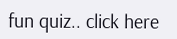fun quiz.. click here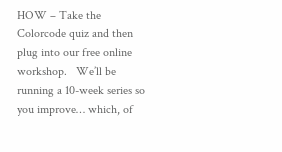HOW – Take the Colorcode quiz and then plug into our free online workshop.   We’ll be running a 10-week series so you improve… which, of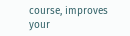course, improves your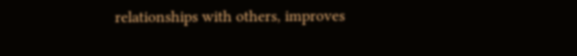relationships with others, improves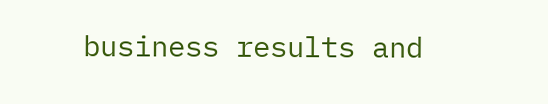business results and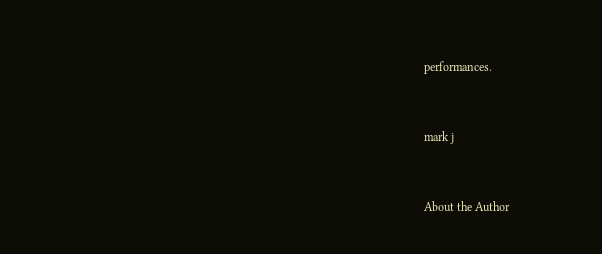performances.


mark j


About the Author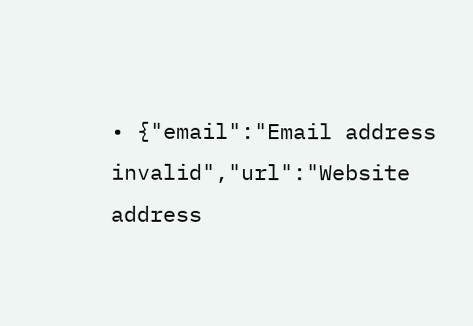• {"email":"Email address invalid","url":"Website address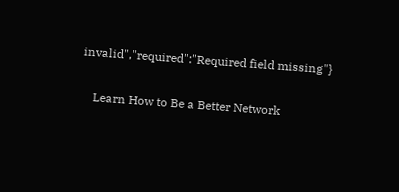invalid","required":"Required field missing"}

    Learn How to Be a Better Network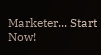Marketer... Start Now!